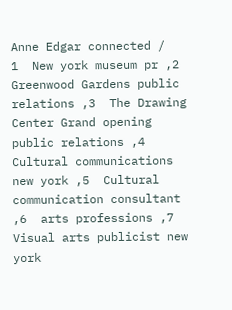Anne Edgar connected /
1  New york museum pr ,2  Greenwood Gardens public relations ,3  The Drawing Center Grand opening public relations ,4  Cultural communications new york ,5  Cultural communication consultant ,6  arts professions ,7  Visual arts publicist new york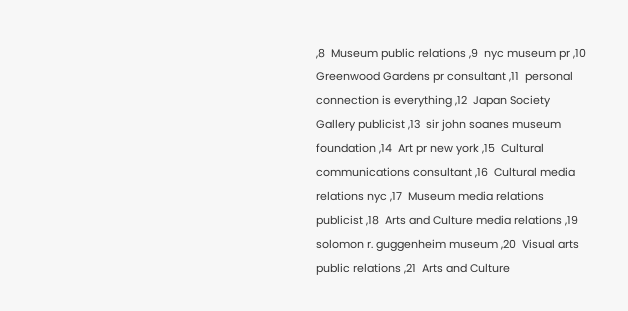,8  Museum public relations ,9  nyc museum pr ,10  Greenwood Gardens pr consultant ,11  personal connection is everything ,12  Japan Society Gallery publicist ,13  sir john soanes museum foundation ,14  Art pr new york ,15  Cultural communications consultant ,16  Cultural media relations nyc ,17  Museum media relations publicist ,18  Arts and Culture media relations ,19  solomon r. guggenheim museum ,20  Visual arts public relations ,21  Arts and Culture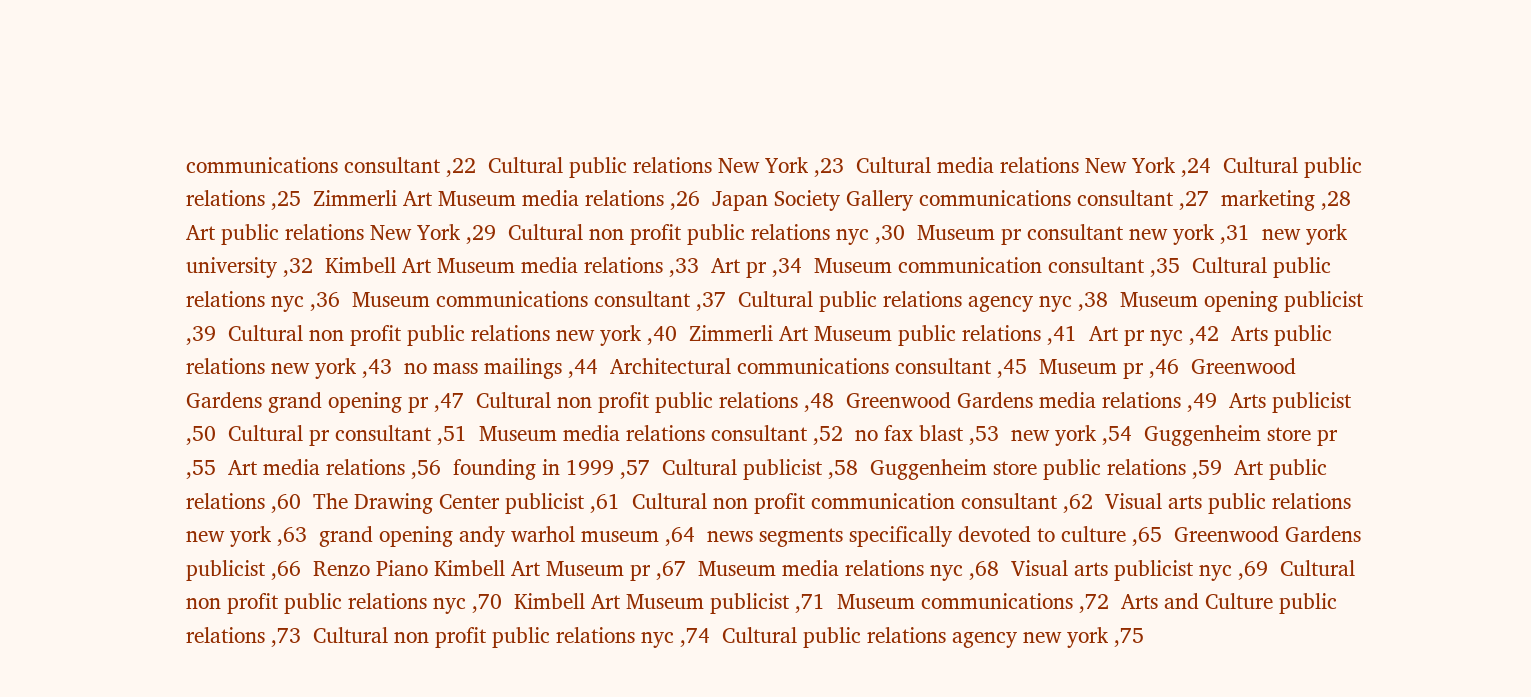communications consultant ,22  Cultural public relations New York ,23  Cultural media relations New York ,24  Cultural public relations ,25  Zimmerli Art Museum media relations ,26  Japan Society Gallery communications consultant ,27  marketing ,28  Art public relations New York ,29  Cultural non profit public relations nyc ,30  Museum pr consultant new york ,31  new york university ,32  Kimbell Art Museum media relations ,33  Art pr ,34  Museum communication consultant ,35  Cultural public relations nyc ,36  Museum communications consultant ,37  Cultural public relations agency nyc ,38  Museum opening publicist ,39  Cultural non profit public relations new york ,40  Zimmerli Art Museum public relations ,41  Art pr nyc ,42  Arts public relations new york ,43  no mass mailings ,44  Architectural communications consultant ,45  Museum pr ,46  Greenwood Gardens grand opening pr ,47  Cultural non profit public relations ,48  Greenwood Gardens media relations ,49  Arts publicist ,50  Cultural pr consultant ,51  Museum media relations consultant ,52  no fax blast ,53  new york ,54  Guggenheim store pr ,55  Art media relations ,56  founding in 1999 ,57  Cultural publicist ,58  Guggenheim store public relations ,59  Art public relations ,60  The Drawing Center publicist ,61  Cultural non profit communication consultant ,62  Visual arts public relations new york ,63  grand opening andy warhol museum ,64  news segments specifically devoted to culture ,65  Greenwood Gardens publicist ,66  Renzo Piano Kimbell Art Museum pr ,67  Museum media relations nyc ,68  Visual arts publicist nyc ,69  Cultural non profit public relations nyc ,70  Kimbell Art Museum publicist ,71  Museum communications ,72  Arts and Culture public relations ,73  Cultural non profit public relations nyc ,74  Cultural public relations agency new york ,75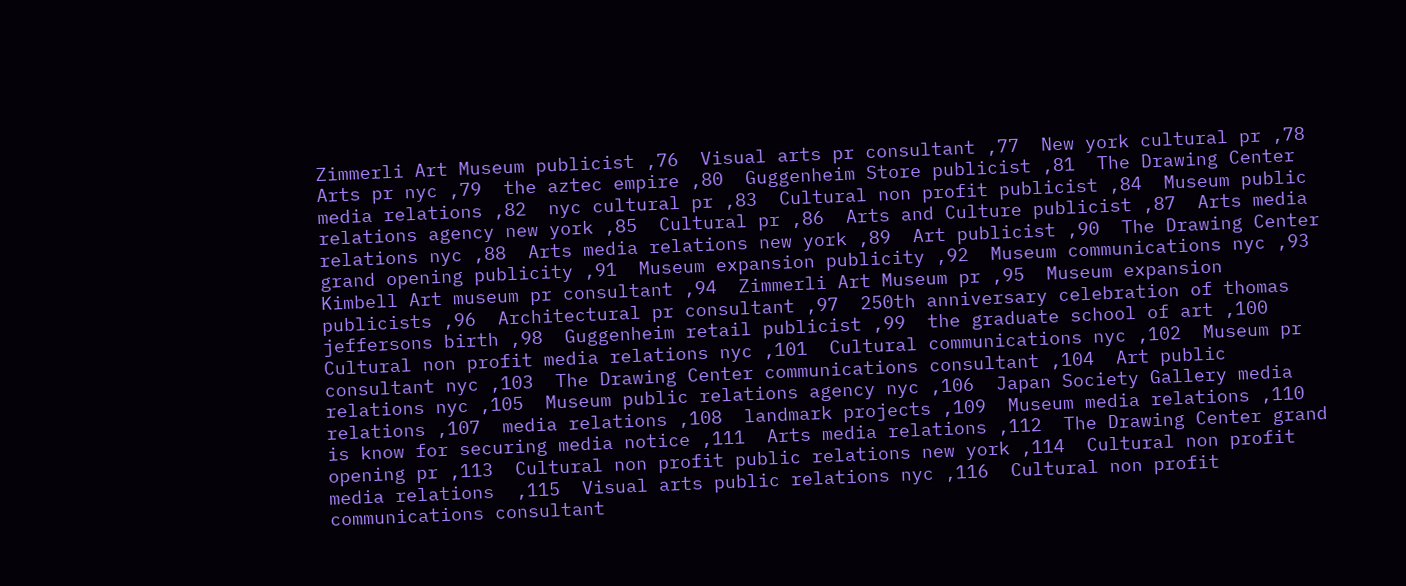Zimmerli Art Museum publicist ,76  Visual arts pr consultant ,77  New york cultural pr ,78  Arts pr nyc ,79  the aztec empire ,80  Guggenheim Store publicist ,81  The Drawing Center media relations ,82  nyc cultural pr ,83  Cultural non profit publicist ,84  Museum public relations agency new york ,85  Cultural pr ,86  Arts and Culture publicist ,87  Arts media relations nyc ,88  Arts media relations new york ,89  Art publicist ,90  The Drawing Center grand opening publicity ,91  Museum expansion publicity ,92  Museum communications nyc ,93  Kimbell Art museum pr consultant ,94  Zimmerli Art Museum pr ,95  Museum expansion publicists ,96  Architectural pr consultant ,97  250th anniversary celebration of thomas jeffersons birth ,98  Guggenheim retail publicist ,99  the graduate school of art ,100  Cultural non profit media relations nyc ,101  Cultural communications nyc ,102  Museum pr consultant nyc ,103  The Drawing Center communications consultant ,104  Art public relations nyc ,105  Museum public relations agency nyc ,106  Japan Society Gallery media relations ,107  media relations ,108  landmark projects ,109  Museum media relations ,110  is know for securing media notice ,111  Arts media relations ,112  The Drawing Center grand opening pr ,113  Cultural non profit public relations new york ,114  Cultural non profit media relations  ,115  Visual arts public relations nyc ,116  Cultural non profit communications consultant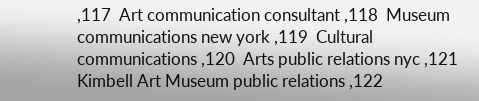,117  Art communication consultant ,118  Museum communications new york ,119  Cultural communications ,120  Arts public relations nyc ,121  Kimbell Art Museum public relations ,122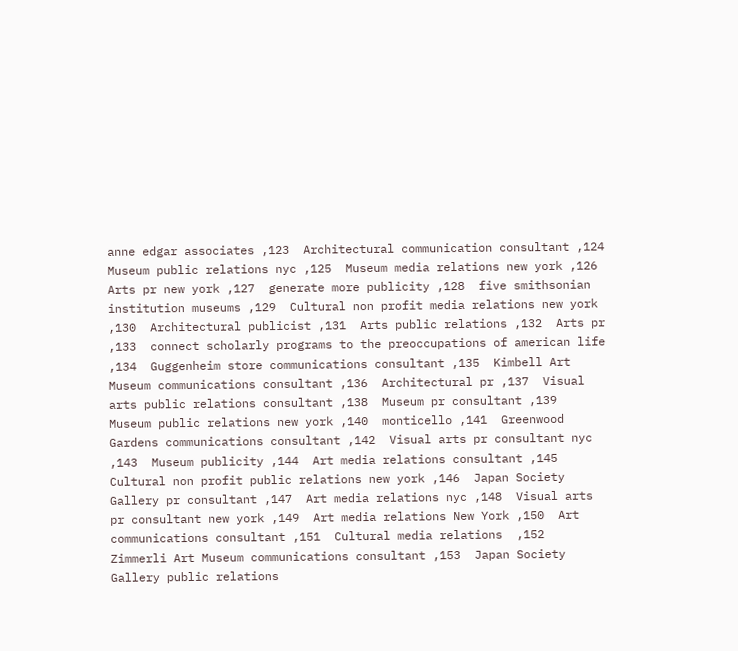anne edgar associates ,123  Architectural communication consultant ,124  Museum public relations nyc ,125  Museum media relations new york ,126  Arts pr new york ,127  generate more publicity ,128  five smithsonian institution museums ,129  Cultural non profit media relations new york ,130  Architectural publicist ,131  Arts public relations ,132  Arts pr ,133  connect scholarly programs to the preoccupations of american life ,134  Guggenheim store communications consultant ,135  Kimbell Art Museum communications consultant ,136  Architectural pr ,137  Visual arts public relations consultant ,138  Museum pr consultant ,139  Museum public relations new york ,140  monticello ,141  Greenwood Gardens communications consultant ,142  Visual arts pr consultant nyc ,143  Museum publicity ,144  Art media relations consultant ,145  Cultural non profit public relations new york ,146  Japan Society Gallery pr consultant ,147  Art media relations nyc ,148  Visual arts pr consultant new york ,149  Art media relations New York ,150  Art communications consultant ,151  Cultural media relations  ,152  Zimmerli Art Museum communications consultant ,153  Japan Society Gallery public relations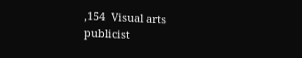,154  Visual arts publicist